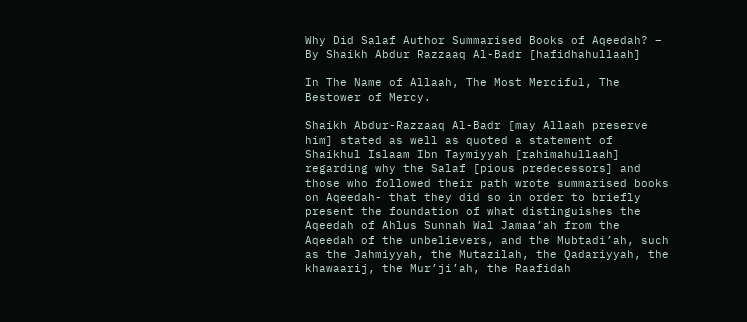Why Did Salaf Author Summarised Books of Aqeedah? – By Shaikh Abdur Razzaaq Al-Badr [hafidhahullaah]

In The Name of Allaah, The Most Merciful, The Bestower of Mercy.

Shaikh Abdur-Razzaaq Al-Badr [may Allaah preserve him] stated as well as quoted a statement of Shaikhul Islaam Ibn Taymiyyah [rahimahullaah] regarding why the Salaf [pious predecessors] and those who followed their path wrote summarised books on Aqeedah- that they did so in order to briefly present the foundation of what distinguishes the Aqeedah of Ahlus Sunnah Wal Jamaa’ah from the Aqeedah of the unbelievers, and the Mubtadi’ah, such as the Jahmiyyah, the Mutazilah, the Qadariyyah, the khawaarij, the Mur’ji’ah, the Raafidah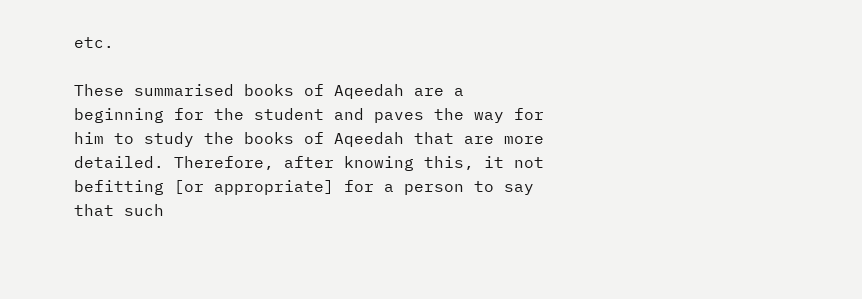etc.

These summarised books of Aqeedah are a beginning for the student and paves the way for him to study the books of Aqeedah that are more detailed. Therefore, after knowing this, it not befitting [or appropriate] for a person to say that such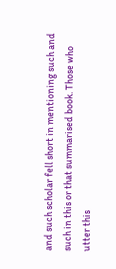and such scholar fell short in mentioning such and such in this or that summarised book. Those who utter this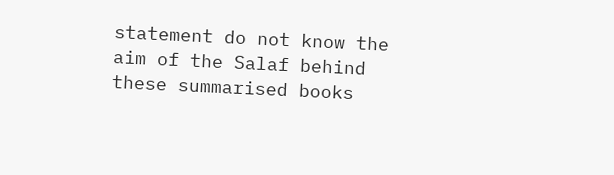statement do not know the aim of the Salaf behind these summarised books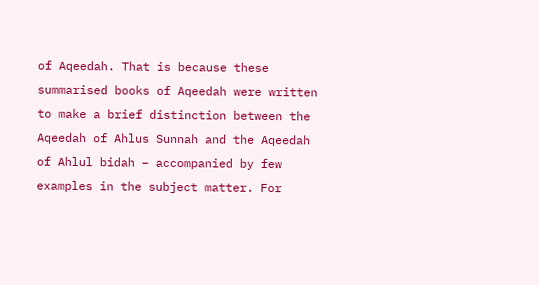of Aqeedah. That is because these summarised books of Aqeedah were written to make a brief distinction between the Aqeedah of Ahlus Sunnah and the Aqeedah of Ahlul bidah – accompanied by few examples in the subject matter. For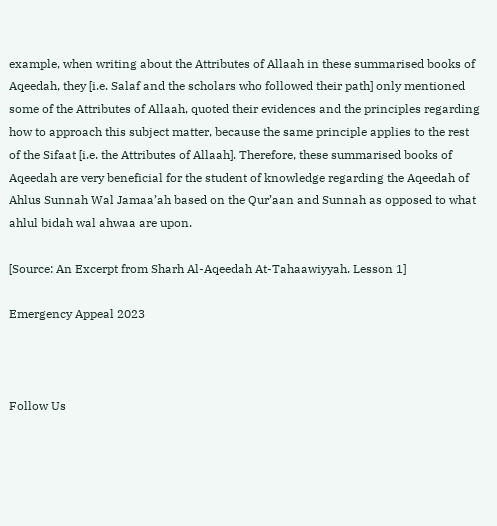example, when writing about the Attributes of Allaah in these summarised books of Aqeedah, they [i.e. Salaf and the scholars who followed their path] only mentioned some of the Attributes of Allaah, quoted their evidences and the principles regarding how to approach this subject matter, because the same principle applies to the rest of the Sifaat [i.e. the Attributes of Allaah]. Therefore, these summarised books of Aqeedah are very beneficial for the student of knowledge regarding the Aqeedah of Ahlus Sunnah Wal Jamaa’ah based on the Qur’aan and Sunnah as opposed to what ahlul bidah wal ahwaa are upon.

[Source: An Excerpt from Sharh Al-Aqeedah At-Tahaawiyyah. Lesson 1]

Emergency Appeal 2023



Follow Us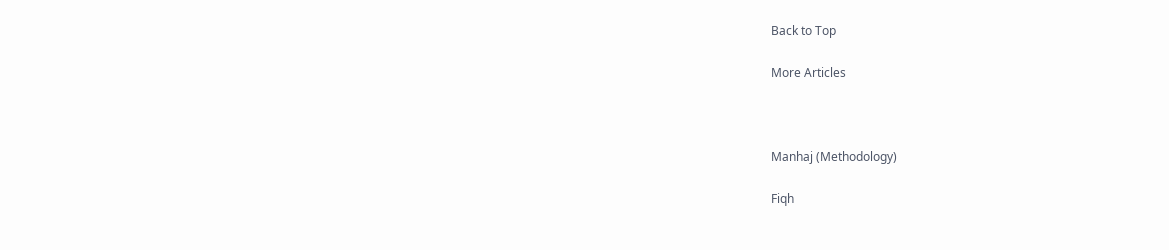Back to Top

More Articles



Manhaj (Methodology)

Fiqh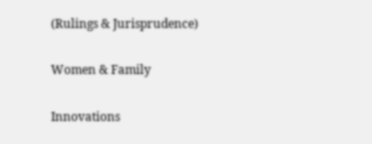(Rulings & Jurisprudence)

Women & Family

Innovations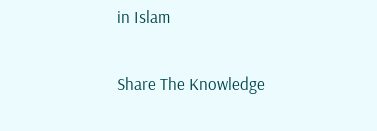in Islam

Share The Knowledge